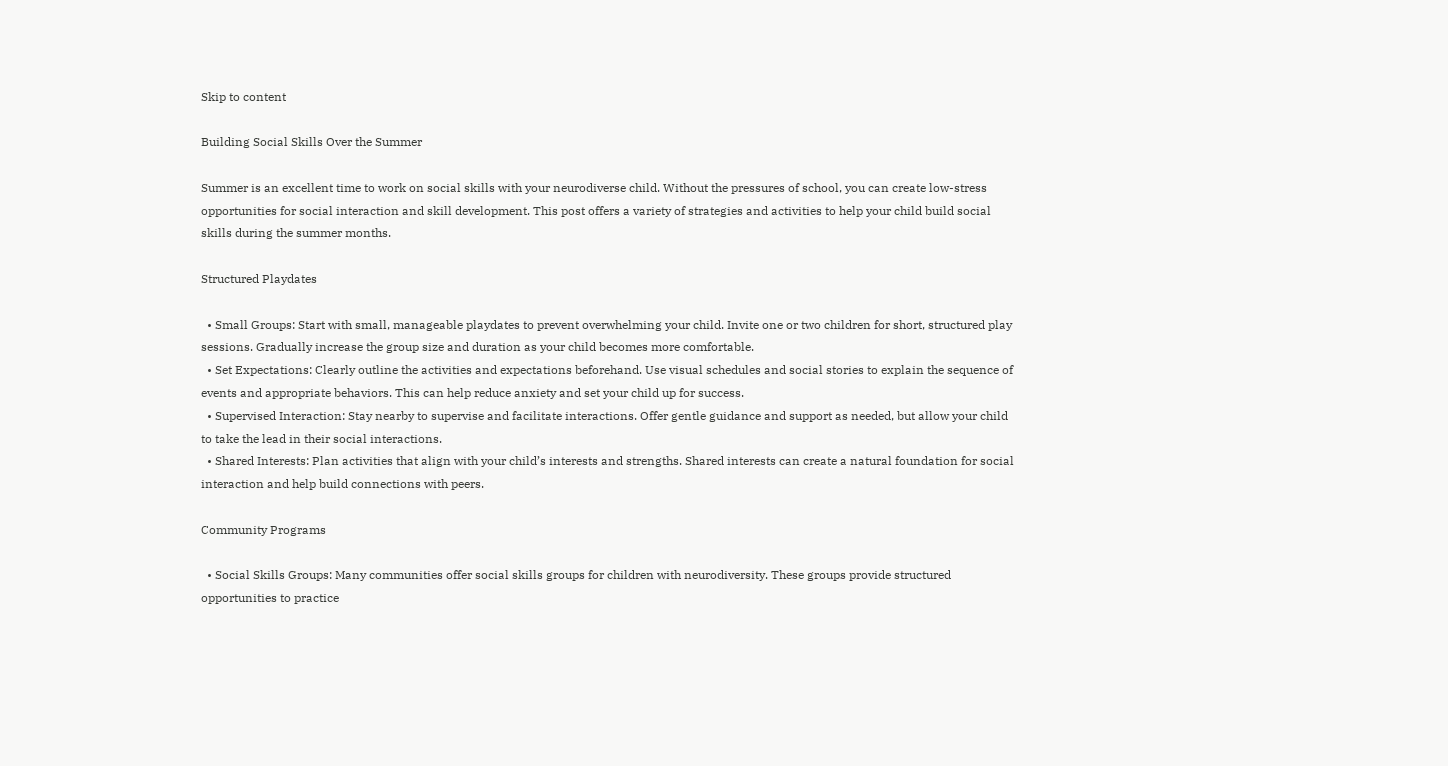Skip to content

Building Social Skills Over the Summer

Summer is an excellent time to work on social skills with your neurodiverse child. Without the pressures of school, you can create low-stress opportunities for social interaction and skill development. This post offers a variety of strategies and activities to help your child build social skills during the summer months.

Structured Playdates

  • Small Groups: Start with small, manageable playdates to prevent overwhelming your child. Invite one or two children for short, structured play sessions. Gradually increase the group size and duration as your child becomes more comfortable.
  • Set Expectations: Clearly outline the activities and expectations beforehand. Use visual schedules and social stories to explain the sequence of events and appropriate behaviors. This can help reduce anxiety and set your child up for success.
  • Supervised Interaction: Stay nearby to supervise and facilitate interactions. Offer gentle guidance and support as needed, but allow your child to take the lead in their social interactions.
  • Shared Interests: Plan activities that align with your child’s interests and strengths. Shared interests can create a natural foundation for social interaction and help build connections with peers.

Community Programs

  • Social Skills Groups: Many communities offer social skills groups for children with neurodiversity. These groups provide structured opportunities to practice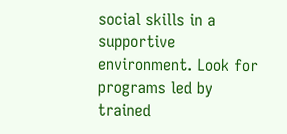social skills in a supportive environment. Look for programs led by trained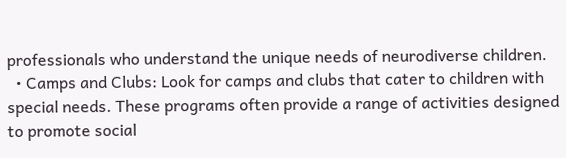professionals who understand the unique needs of neurodiverse children.
  • Camps and Clubs: Look for camps and clubs that cater to children with special needs. These programs often provide a range of activities designed to promote social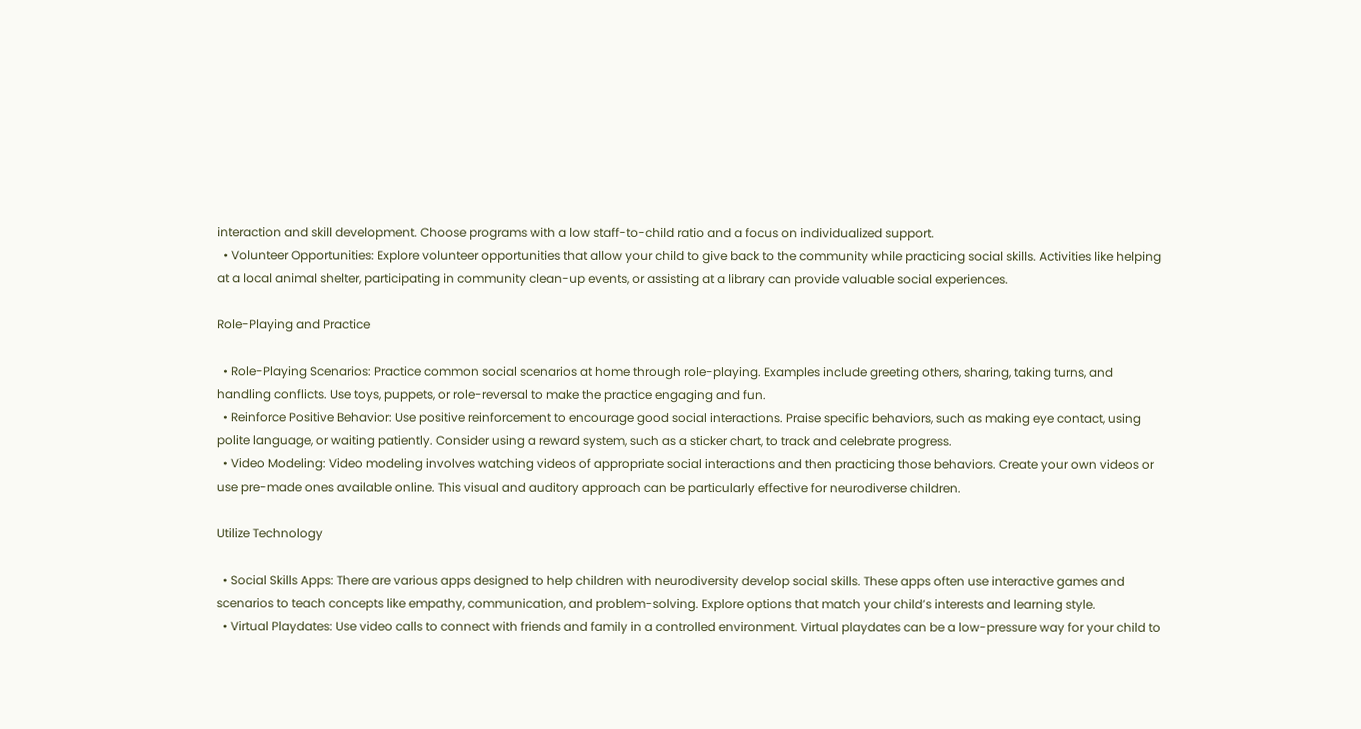interaction and skill development. Choose programs with a low staff-to-child ratio and a focus on individualized support.
  • Volunteer Opportunities: Explore volunteer opportunities that allow your child to give back to the community while practicing social skills. Activities like helping at a local animal shelter, participating in community clean-up events, or assisting at a library can provide valuable social experiences.

Role-Playing and Practice

  • Role-Playing Scenarios: Practice common social scenarios at home through role-playing. Examples include greeting others, sharing, taking turns, and handling conflicts. Use toys, puppets, or role-reversal to make the practice engaging and fun.
  • Reinforce Positive Behavior: Use positive reinforcement to encourage good social interactions. Praise specific behaviors, such as making eye contact, using polite language, or waiting patiently. Consider using a reward system, such as a sticker chart, to track and celebrate progress.
  • Video Modeling: Video modeling involves watching videos of appropriate social interactions and then practicing those behaviors. Create your own videos or use pre-made ones available online. This visual and auditory approach can be particularly effective for neurodiverse children.

Utilize Technology

  • Social Skills Apps: There are various apps designed to help children with neurodiversity develop social skills. These apps often use interactive games and scenarios to teach concepts like empathy, communication, and problem-solving. Explore options that match your child’s interests and learning style.
  • Virtual Playdates: Use video calls to connect with friends and family in a controlled environment. Virtual playdates can be a low-pressure way for your child to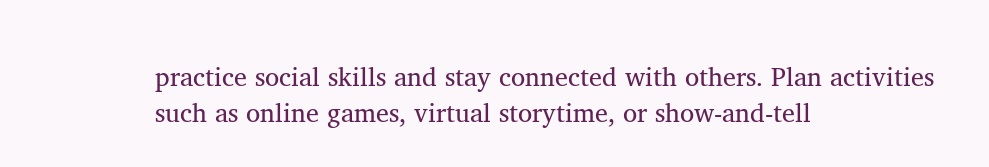practice social skills and stay connected with others. Plan activities such as online games, virtual storytime, or show-and-tell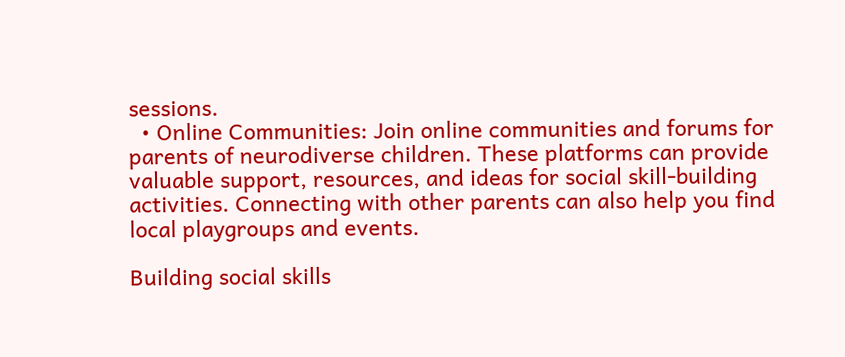sessions.
  • Online Communities: Join online communities and forums for parents of neurodiverse children. These platforms can provide valuable support, resources, and ideas for social skill-building activities. Connecting with other parents can also help you find local playgroups and events.

Building social skills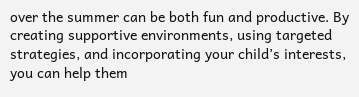over the summer can be both fun and productive. By creating supportive environments, using targeted strategies, and incorporating your child’s interests, you can help them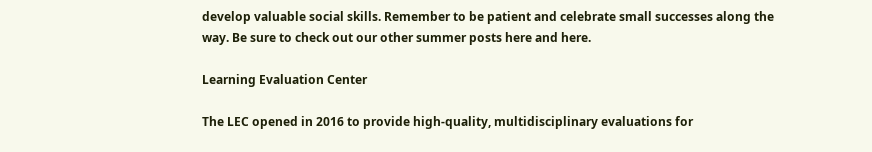develop valuable social skills. Remember to be patient and celebrate small successes along the way. Be sure to check out our other summer posts here and here.

Learning Evaluation Center

The LEC opened in 2016 to provide high-quality, multidisciplinary evaluations for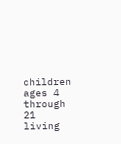children ages 4 through 21 living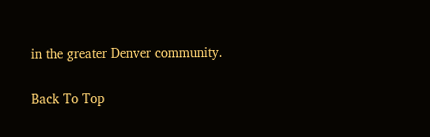in the greater Denver community.

Back To Top